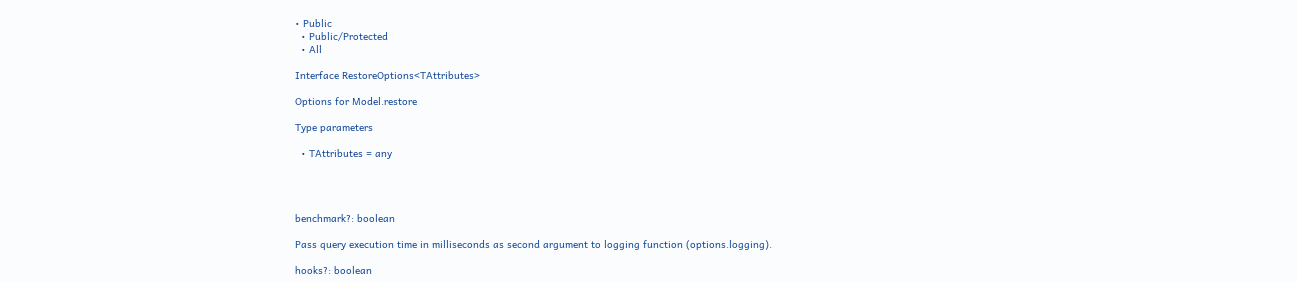• Public
  • Public/Protected
  • All

Interface RestoreOptions<TAttributes>

Options for Model.restore

Type parameters

  • TAttributes = any




benchmark?: boolean

Pass query execution time in milliseconds as second argument to logging function (options.logging).

hooks?: boolean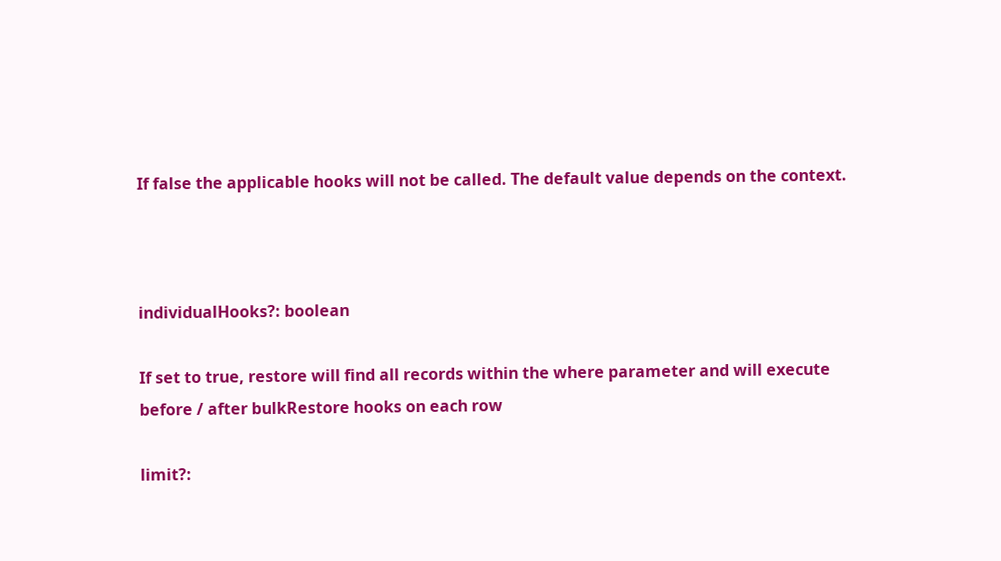If false the applicable hooks will not be called. The default value depends on the context.



individualHooks?: boolean

If set to true, restore will find all records within the where parameter and will execute before / after bulkRestore hooks on each row

limit?: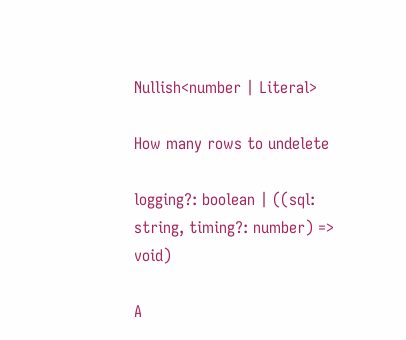Nullish<number | Literal>

How many rows to undelete

logging?: boolean | ((sql: string, timing?: number) => void)

A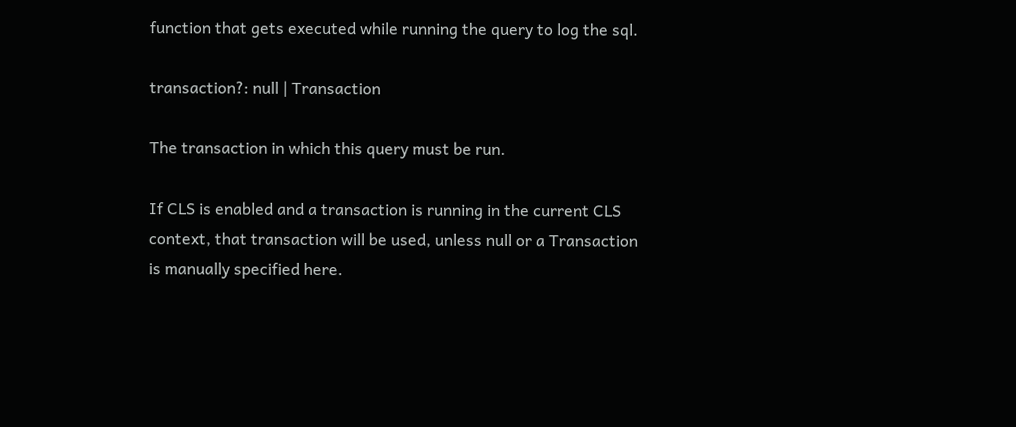function that gets executed while running the query to log the sql.

transaction?: null | Transaction

The transaction in which this query must be run.

If CLS is enabled and a transaction is running in the current CLS context, that transaction will be used, unless null or a Transaction is manually specified here.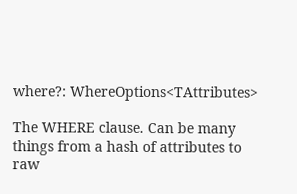where?: WhereOptions<TAttributes>

The WHERE clause. Can be many things from a hash of attributes to raw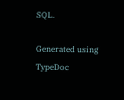SQL.

Generated using TypeDoc